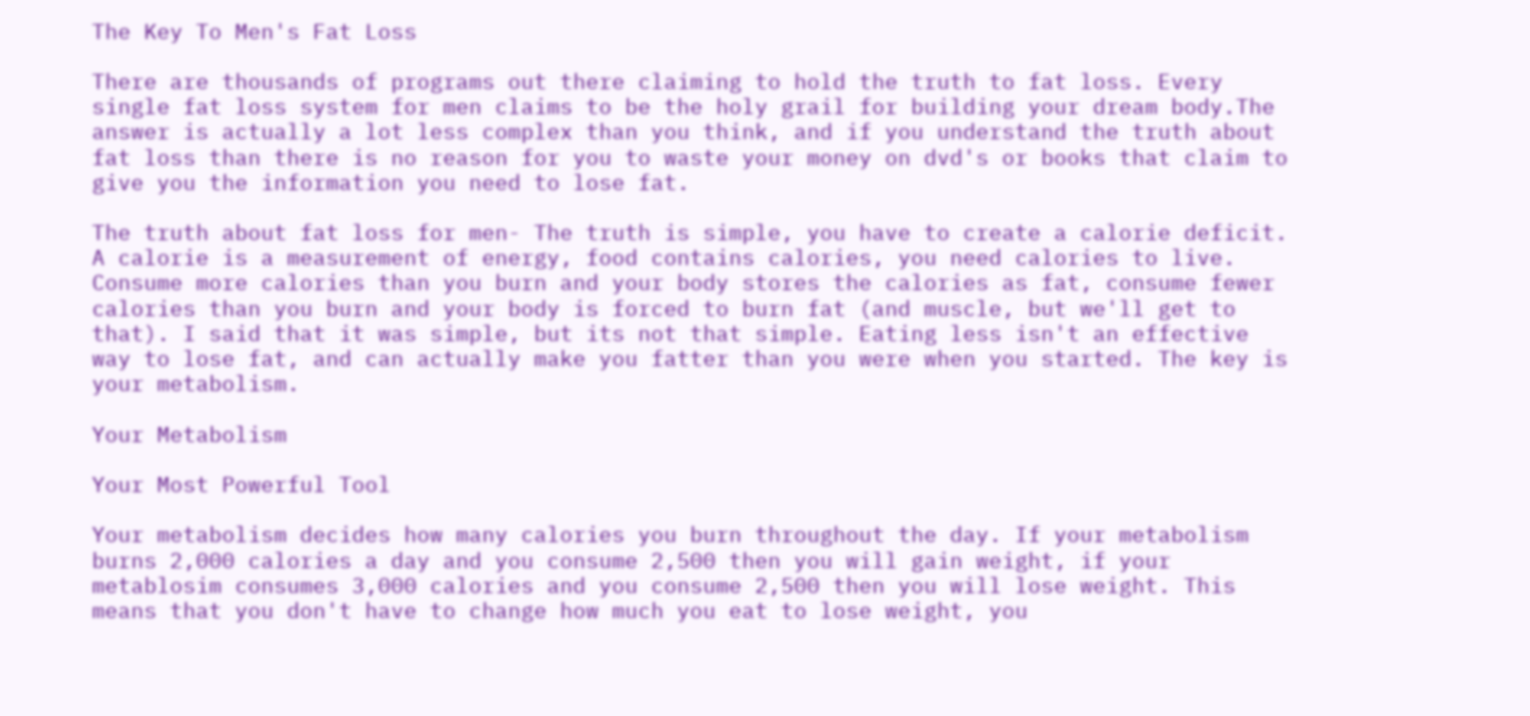The Key To Men's Fat Loss

There are thousands of programs out there claiming to hold the truth to fat loss. Every single fat loss system for men claims to be the holy grail for building your dream body.The answer is actually a lot less complex than you think, and if you understand the truth about fat loss than there is no reason for you to waste your money on dvd's or books that claim to give you the information you need to lose fat.

The truth about fat loss for men- The truth is simple, you have to create a calorie deficit. A calorie is a measurement of energy, food contains calories, you need calories to live. Consume more calories than you burn and your body stores the calories as fat, consume fewer calories than you burn and your body is forced to burn fat (and muscle, but we'll get to that). I said that it was simple, but its not that simple. Eating less isn't an effective way to lose fat, and can actually make you fatter than you were when you started. The key is your metabolism.

Your Metabolism

Your Most Powerful Tool

Your metabolism decides how many calories you burn throughout the day. If your metabolism burns 2,000 calories a day and you consume 2,500 then you will gain weight, if your metablosim consumes 3,000 calories and you consume 2,500 then you will lose weight. This means that you don't have to change how much you eat to lose weight, you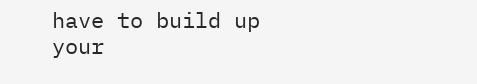have to build up your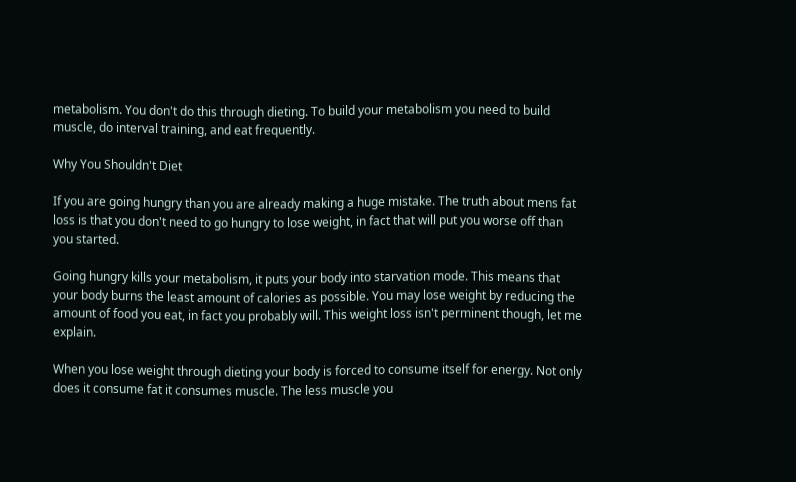metabolism. You don't do this through dieting. To build your metabolism you need to build muscle, do interval training, and eat frequently.

Why You Shouldn't Diet

If you are going hungry than you are already making a huge mistake. The truth about mens fat loss is that you don't need to go hungry to lose weight, in fact that will put you worse off than you started.

Going hungry kills your metabolism, it puts your body into starvation mode. This means that your body burns the least amount of calories as possible. You may lose weight by reducing the amount of food you eat, in fact you probably will. This weight loss isn't perminent though, let me explain.

When you lose weight through dieting your body is forced to consume itself for energy. Not only does it consume fat it consumes muscle. The less muscle you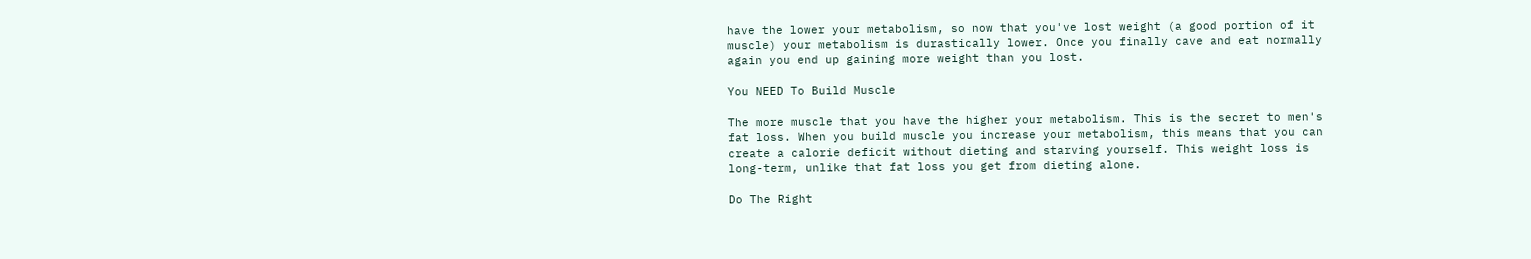have the lower your metabolism, so now that you've lost weight (a good portion of it muscle) your metabolism is durastically lower. Once you finally cave and eat normally again you end up gaining more weight than you lost.

You NEED To Build Muscle

The more muscle that you have the higher your metabolism. This is the secret to men's fat loss. When you build muscle you increase your metabolism, this means that you can create a calorie deficit without dieting and starving yourself. This weight loss is long-term, unlike that fat loss you get from dieting alone.

Do The Right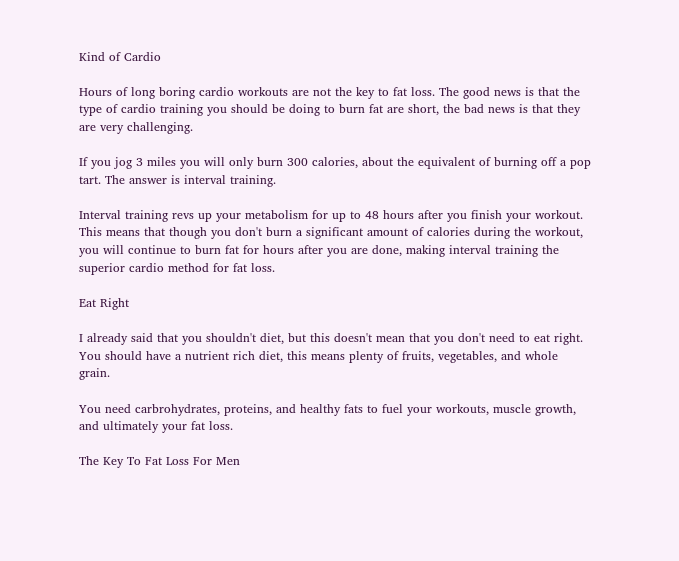Kind of Cardio

Hours of long boring cardio workouts are not the key to fat loss. The good news is that the type of cardio training you should be doing to burn fat are short, the bad news is that they are very challenging.

If you jog 3 miles you will only burn 300 calories, about the equivalent of burning off a pop tart. The answer is interval training.

Interval training revs up your metabolism for up to 48 hours after you finish your workout. This means that though you don't burn a significant amount of calories during the workout, you will continue to burn fat for hours after you are done, making interval training the superior cardio method for fat loss.

Eat Right

I already said that you shouldn't diet, but this doesn't mean that you don't need to eat right. You should have a nutrient rich diet, this means plenty of fruits, vegetables, and whole grain.

You need carbrohydrates, proteins, and healthy fats to fuel your workouts, muscle growth, and ultimately your fat loss.

The Key To Fat Loss For Men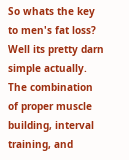So whats the key to men's fat loss? Well its pretty darn simple actually. The combination of proper muscle building, interval training, and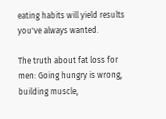eating habits will yield results you've always wanted.

The truth about fat loss for men: Going hungry is wrong, building muscle,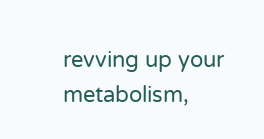revving up your metabolism,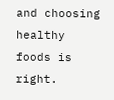and choosing healthy foods is right.